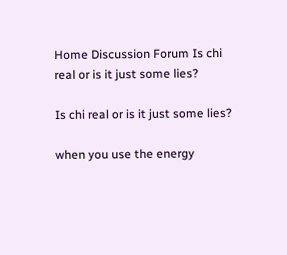Home Discussion Forum Is chi real or is it just some lies?

Is chi real or is it just some lies?

when you use the energy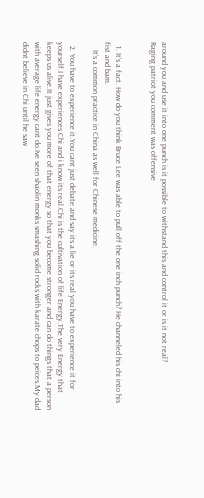around you and use it into one punch is it possible to withstand this and control it or is it not real?
Raging patriot you comment was offensive


  1. It’s a fact. How do you think Bruce Lee was able to pull off the one inch punch? He channeled his chi into his fist and bam.
    It’s a common practice in China as well for Chinese medicine.

  2. You have to experience it.You cant just debate and say its a lie or its real you have to experience it for yourself.I have experiences Chi and i know its real.Chi is the cultivation of life Energy.The very Energy that keeps us alive.It just gives you more of that energy so that you become stronger and can do things that a person with average life energy cant do.Ive seen shaolin monks smashing solid rocks with karate chops to peices.My dad didnt believe in Chi until he saw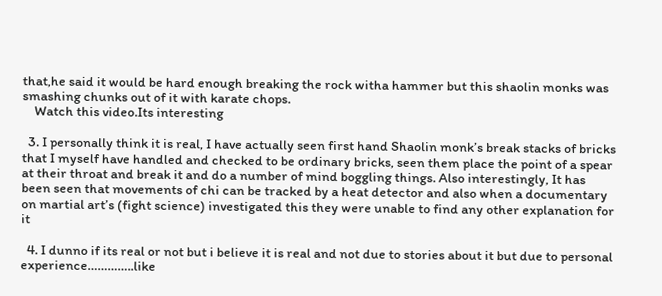that,he said it would be hard enough breaking the rock witha hammer but this shaolin monks was smashing chunks out of it with karate chops.
    Watch this video.Its interesting

  3. I personally think it is real, I have actually seen first hand Shaolin monk’s break stacks of bricks that I myself have handled and checked to be ordinary bricks, seen them place the point of a spear at their throat and break it and do a number of mind boggling things. Also interestingly, It has been seen that movements of chi can be tracked by a heat detector and also when a documentary on martial art’s (fight science) investigated this they were unable to find any other explanation for it

  4. I dunno if its real or not but i believe it is real and not due to stories about it but due to personal experience…………..like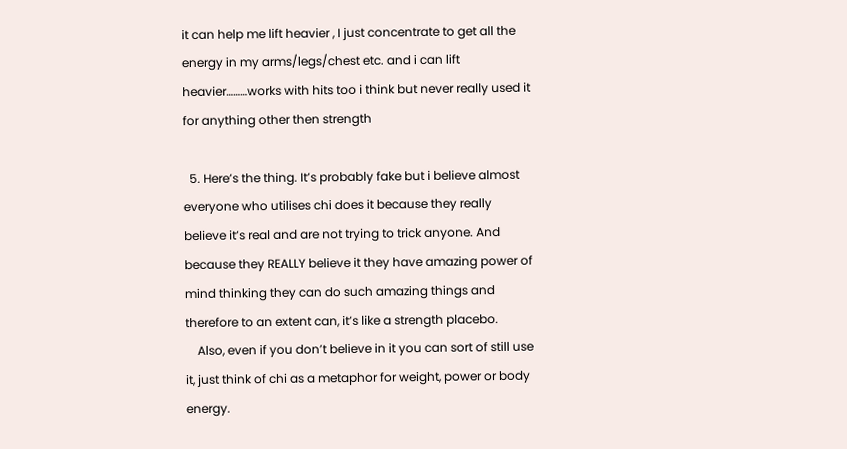it can help me lift heavier , I just concentrate to get all the energy in my arms/legs/chest etc. and i can lift heavier………works with hits too i think but never really used it for anything other then strength

  5. Here’s the thing. It’s probably fake but i believe almost everyone who utilises chi does it because they really believe it’s real and are not trying to trick anyone. And because they REALLY believe it they have amazing power of mind thinking they can do such amazing things and therefore to an extent can, it’s like a strength placebo.
    Also, even if you don’t believe in it you can sort of still use it, just think of chi as a metaphor for weight, power or body energy.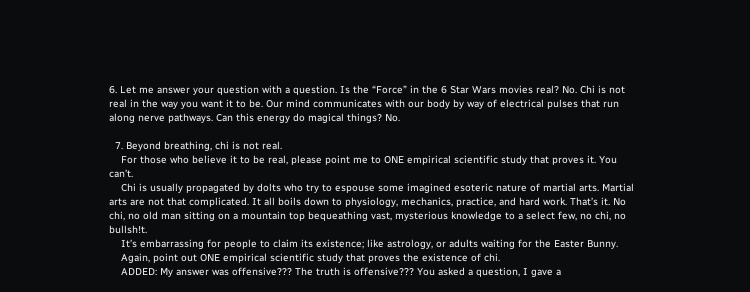6. Let me answer your question with a question. Is the “Force” in the 6 Star Wars movies real? No. Chi is not real in the way you want it to be. Our mind communicates with our body by way of electrical pulses that run along nerve pathways. Can this energy do magical things? No.

  7. Beyond breathing, chi is not real.
    For those who believe it to be real, please point me to ONE empirical scientific study that proves it. You can’t.
    Chi is usually propagated by dolts who try to espouse some imagined esoteric nature of martial arts. Martial arts are not that complicated. It all boils down to physiology, mechanics, practice, and hard work. That’s it. No chi, no old man sitting on a mountain top bequeathing vast, mysterious knowledge to a select few, no chi, no bullsh!t.
    It’s embarrassing for people to claim its existence; like astrology, or adults waiting for the Easter Bunny.
    Again, point out ONE empirical scientific study that proves the existence of chi.
    ADDED: My answer was offensive??? The truth is offensive??? You asked a question, I gave a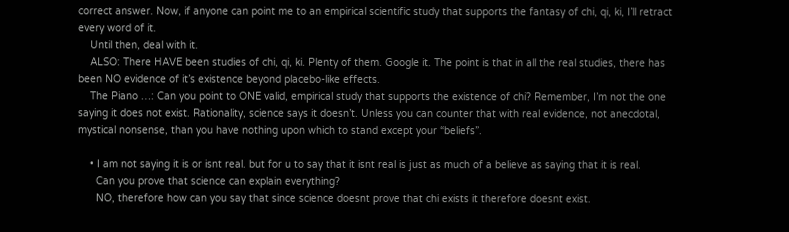correct answer. Now, if anyone can point me to an empirical scientific study that supports the fantasy of chi, qi, ki, I’ll retract every word of it.
    Until then, deal with it.
    ALSO: There HAVE been studies of chi, qi, ki. Plenty of them. Google it. The point is that in all the real studies, there has been NO evidence of it’s existence beyond placebo-like effects.
    The Piano …: Can you point to ONE valid, empirical study that supports the existence of chi? Remember, I’m not the one saying it does not exist. Rationality, science says it doesn’t. Unless you can counter that with real evidence, not anecdotal, mystical nonsense, than you have nothing upon which to stand except your “beliefs”.

    • I am not saying it is or isnt real. but for u to say that it isnt real is just as much of a believe as saying that it is real.
      Can you prove that science can explain everything?
      NO, therefore how can you say that since science doesnt prove that chi exists it therefore doesnt exist.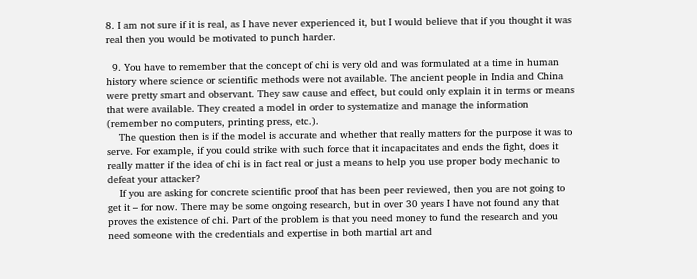8. I am not sure if it is real, as I have never experienced it, but I would believe that if you thought it was real then you would be motivated to punch harder.

  9. You have to remember that the concept of chi is very old and was formulated at a time in human history where science or scientific methods were not available. The ancient people in India and China were pretty smart and observant. They saw cause and effect, but could only explain it in terms or means that were available. They created a model in order to systematize and manage the information (remember no computers, printing press, etc.).
    The question then is if the model is accurate and whether that really matters for the purpose it was to serve. For example, if you could strike with such force that it incapacitates and ends the fight, does it really matter if the idea of chi is in fact real or just a means to help you use proper body mechanic to defeat your attacker?
    If you are asking for concrete scientific proof that has been peer reviewed, then you are not going to get it – for now. There may be some ongoing research, but in over 30 years I have not found any that proves the existence of chi. Part of the problem is that you need money to fund the research and you need someone with the credentials and expertise in both martial art and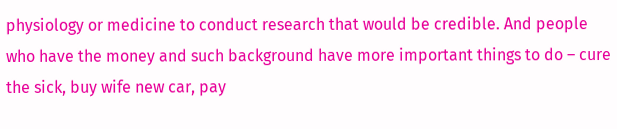physiology or medicine to conduct research that would be credible. And people who have the money and such background have more important things to do – cure the sick, buy wife new car, pay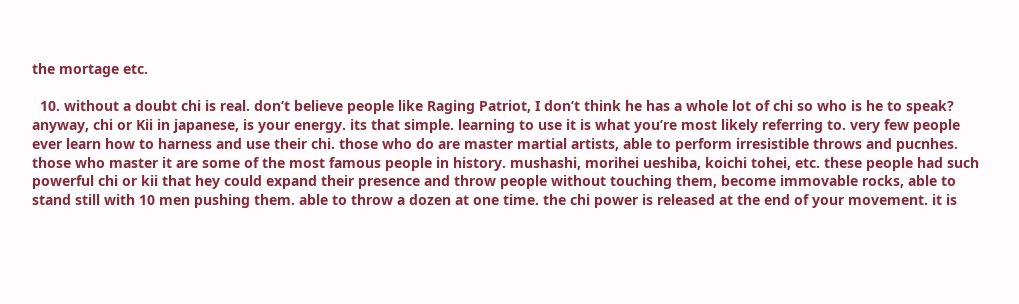the mortage etc.

  10. without a doubt chi is real. don’t believe people like Raging Patriot, I don’t think he has a whole lot of chi so who is he to speak? anyway, chi or Kii in japanese, is your energy. its that simple. learning to use it is what you’re most likely referring to. very few people ever learn how to harness and use their chi. those who do are master martial artists, able to perform irresistible throws and pucnhes. those who master it are some of the most famous people in history. mushashi, morihei ueshiba, koichi tohei, etc. these people had such powerful chi or kii that hey could expand their presence and throw people without touching them, become immovable rocks, able to stand still with 10 men pushing them. able to throw a dozen at one time. the chi power is released at the end of your movement. it is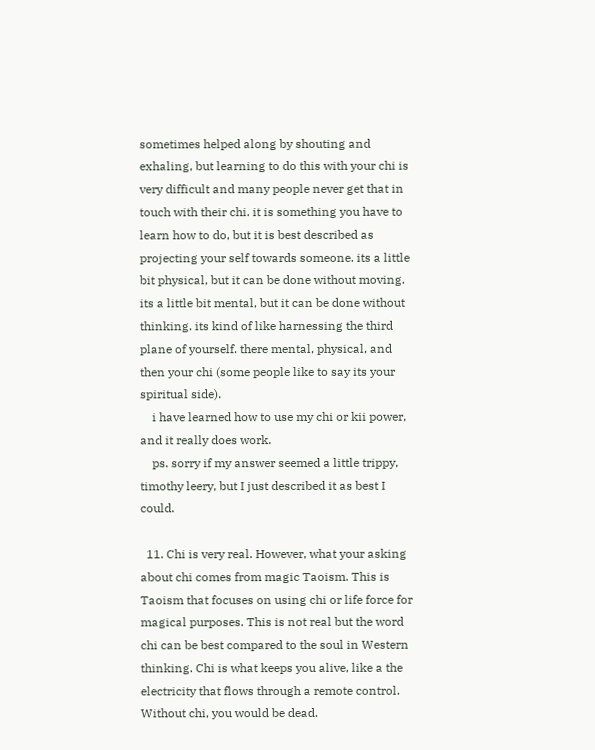sometimes helped along by shouting and exhaling, but learning to do this with your chi is very difficult and many people never get that in touch with their chi. it is something you have to learn how to do, but it is best described as projecting your self towards someone. its a little bit physical, but it can be done without moving. its a little bit mental, but it can be done without thinking. its kind of like harnessing the third plane of yourself. there mental, physical, and then your chi (some people like to say its your spiritual side).
    i have learned how to use my chi or kii power, and it really does work.
    ps. sorry if my answer seemed a little trippy, timothy leery, but I just described it as best I could.

  11. Chi is very real. However, what your asking about chi comes from magic Taoism. This is Taoism that focuses on using chi or life force for magical purposes. This is not real but the word chi can be best compared to the soul in Western thinking. Chi is what keeps you alive, like a the electricity that flows through a remote control. Without chi, you would be dead.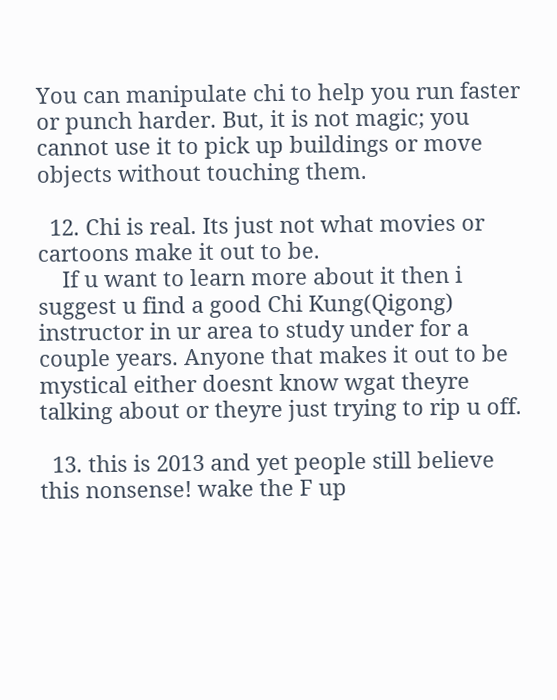You can manipulate chi to help you run faster or punch harder. But, it is not magic; you cannot use it to pick up buildings or move objects without touching them.

  12. Chi is real. Its just not what movies or cartoons make it out to be.
    If u want to learn more about it then i suggest u find a good Chi Kung(Qigong) instructor in ur area to study under for a couple years. Anyone that makes it out to be mystical either doesnt know wgat theyre talking about or theyre just trying to rip u off.

  13. this is 2013 and yet people still believe this nonsense! wake the F up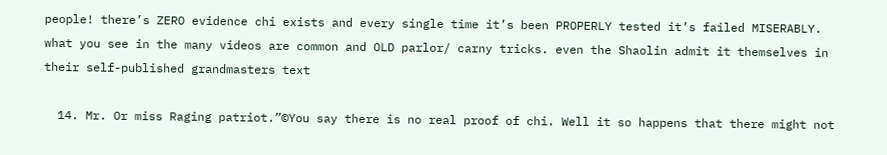people! there’s ZERO evidence chi exists and every single time it’s been PROPERLY tested it’s failed MISERABLY. what you see in the many videos are common and OLD parlor/ carny tricks. even the Shaolin admit it themselves in their self-published grandmasters text

  14. Mr. Or miss Raging patriot.”©You say there is no real proof of chi. Well it so happens that there might not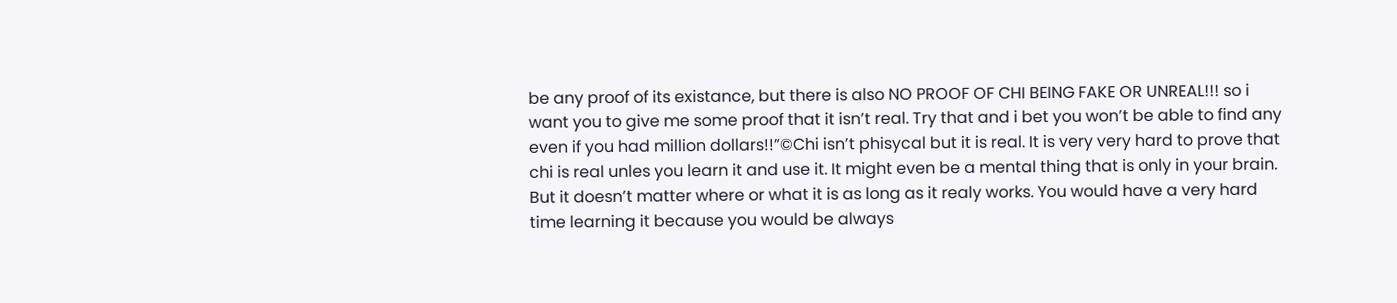be any proof of its existance, but there is also NO PROOF OF CHI BEING FAKE OR UNREAL!!! so i want you to give me some proof that it isn’t real. Try that and i bet you won’t be able to find any even if you had million dollars!!”©Chi isn’t phisycal but it is real. It is very very hard to prove that chi is real unles you learn it and use it. It might even be a mental thing that is only in your brain. But it doesn’t matter where or what it is as long as it realy works. You would have a very hard time learning it because you would be always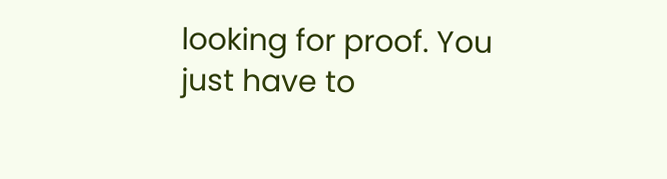looking for proof. You just have to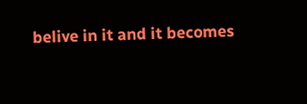belive in it and it becomes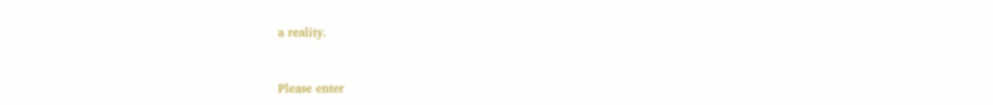a reality.


Please enter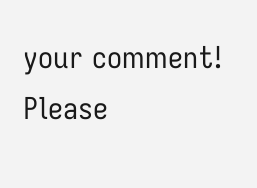your comment!
Please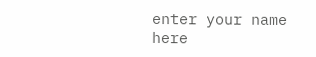enter your name here